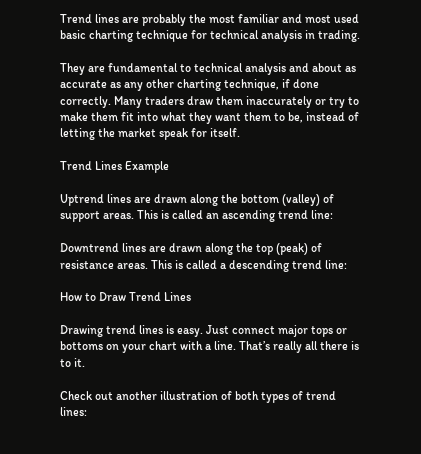Trend lines are probably the most familiar and most used basic charting technique for technical analysis in trading.

They are fundamental to technical analysis and about as accurate as any other charting technique, if done correctly. Many traders draw them inaccurately or try to make them fit into what they want them to be, instead of letting the market speak for itself.

Trend Lines Example

Uptrend lines are drawn along the bottom (valley) of support areas. This is called an ascending trend line:

Downtrend lines are drawn along the top (peak) of resistance areas. This is called a descending trend line:

How to Draw Trend Lines

Drawing trend lines is easy. Just connect major tops or bottoms on your chart with a line. That’s really all there is to it.

Check out another illustration of both types of trend lines: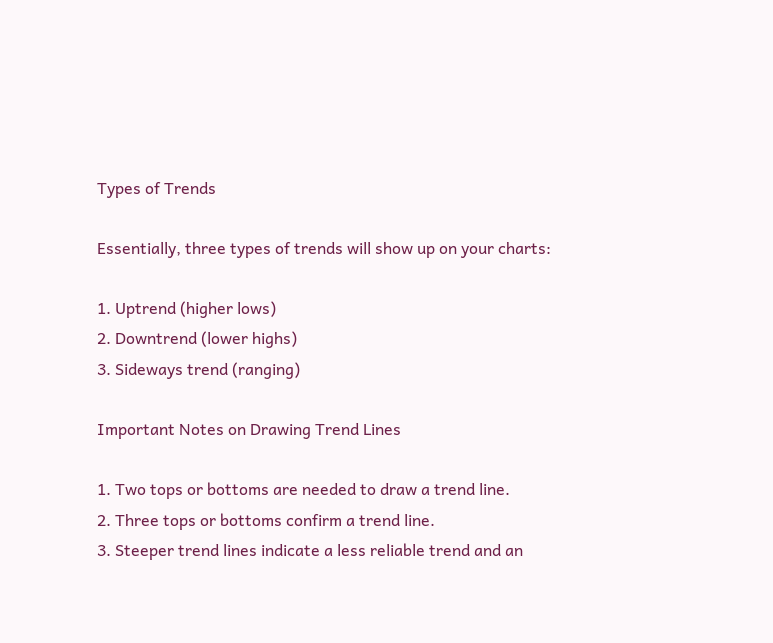Types of Trends

Essentially, three types of trends will show up on your charts:

1. Uptrend (higher lows)
2. Downtrend (lower highs)
3. Sideways trend (ranging)

Important Notes on Drawing Trend Lines

1. Two tops or bottoms are needed to draw a trend line.
2. Three tops or bottoms confirm a trend line.
3. Steeper trend lines indicate a less reliable trend and an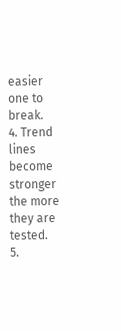easier one to break.
4. Trend lines become stronger the more they are tested.
5.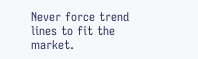Never force trend lines to fit the market.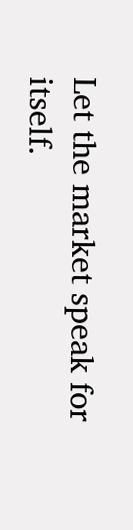Let the market speak for itself.